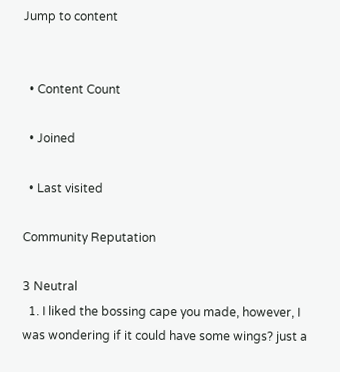Jump to content


  • Content Count

  • Joined

  • Last visited

Community Reputation

3 Neutral
  1. I liked the bossing cape you made, however, I was wondering if it could have some wings? just a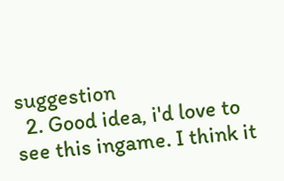suggestion
  2. Good idea, i'd love to see this ingame. I think it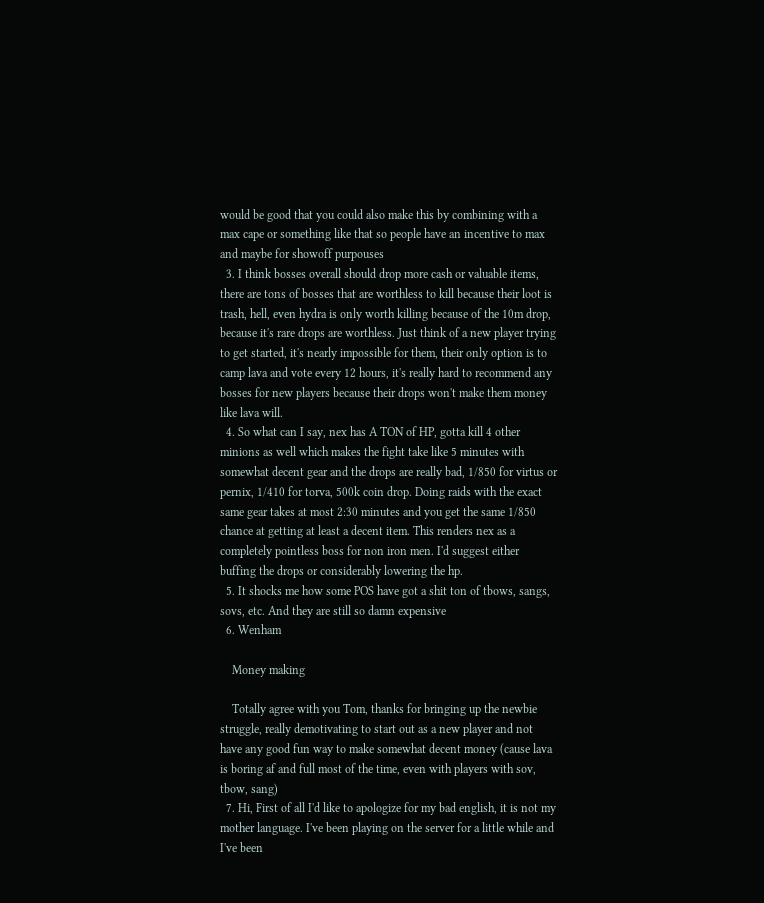would be good that you could also make this by combining with a max cape or something like that so people have an incentive to max and maybe for showoff purpouses
  3. I think bosses overall should drop more cash or valuable items, there are tons of bosses that are worthless to kill because their loot is trash, hell, even hydra is only worth killing because of the 10m drop, because it's rare drops are worthless. Just think of a new player trying to get started, it's nearly impossible for them, their only option is to camp lava and vote every 12 hours, it's really hard to recommend any bosses for new players because their drops won't make them money like lava will.
  4. So what can I say, nex has A TON of HP, gotta kill 4 other minions as well which makes the fight take like 5 minutes with somewhat decent gear and the drops are really bad, 1/850 for virtus or pernix, 1/410 for torva, 500k coin drop. Doing raids with the exact same gear takes at most 2:30 minutes and you get the same 1/850 chance at getting at least a decent item. This renders nex as a completely pointless boss for non iron men. I'd suggest either buffing the drops or considerably lowering the hp.
  5. It shocks me how some POS have got a shit ton of tbows, sangs, sovs, etc. And they are still so damn expensive
  6. Wenham

    Money making

    Totally agree with you Tom, thanks for bringing up the newbie struggle, really demotivating to start out as a new player and not have any good fun way to make somewhat decent money (cause lava is boring af and full most of the time, even with players with sov, tbow, sang)
  7. Hi, First of all I'd like to apologize for my bad english, it is not my mother language. I've been playing on the server for a little while and I've been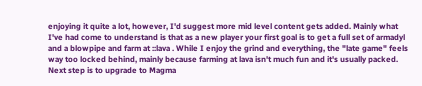enjoying it quite a lot, however, I'd suggest more mid level content gets added. Mainly what I've had come to understand is that as a new player your first goal is to get a full set of armadyl and a blowpipe and farm at ::lava . While I enjoy the grind and everything, the "late game" feels way too locked behind, mainly because farming at lava isn't much fun and it's usually packed. Next step is to upgrade to Magma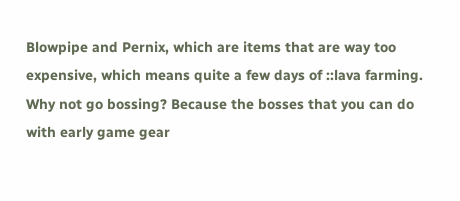Blowpipe and Pernix, which are items that are way too expensive, which means quite a few days of ::lava farming. Why not go bossing? Because the bosses that you can do with early game gear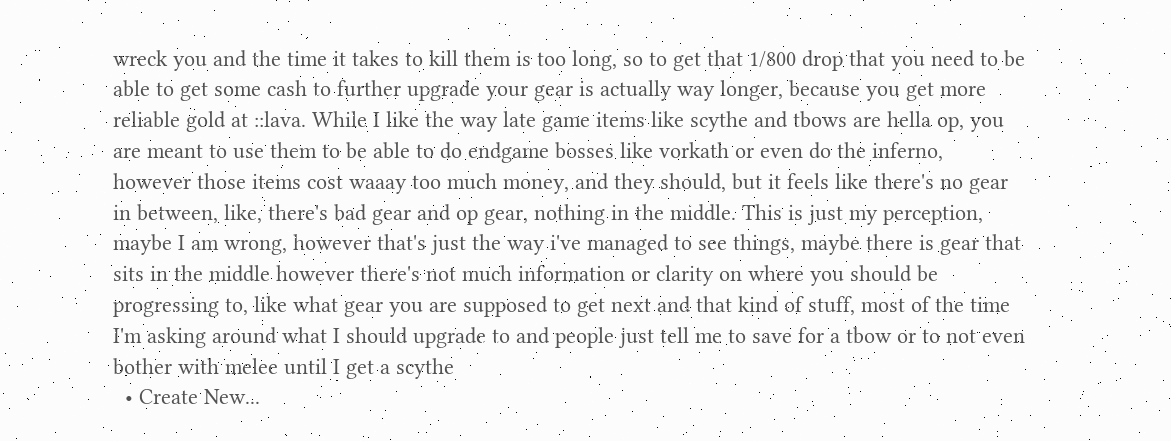wreck you and the time it takes to kill them is too long, so to get that 1/800 drop that you need to be able to get some cash to further upgrade your gear is actually way longer, because you get more reliable gold at ::lava. While I like the way late game items like scythe and tbows are hella op, you are meant to use them to be able to do endgame bosses like vorkath or even do the inferno, however those items cost waaay too much money, and they should, but it feels like there's no gear in between, like, there's bad gear and op gear, nothing in the middle. This is just my perception, maybe I am wrong, however that's just the way i've managed to see things, maybe there is gear that sits in the middle however there's not much information or clarity on where you should be progressing to, like what gear you are supposed to get next and that kind of stuff, most of the time I'm asking around what I should upgrade to and people just tell me to save for a tbow or to not even bother with melee until I get a scythe
  • Create New...